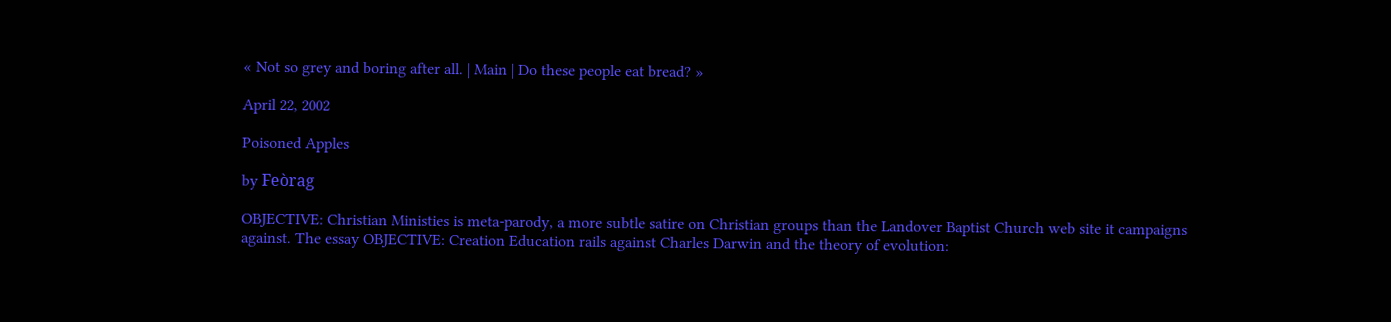« Not so grey and boring after all. | Main | Do these people eat bread? »

April 22, 2002

Poisoned Apples

by Feòrag

OBJECTIVE: Christian Ministies is meta-parody, a more subtle satire on Christian groups than the Landover Baptist Church web site it campaigns against. The essay OBJECTIVE: Creation Education rails against Charles Darwin and the theory of evolution: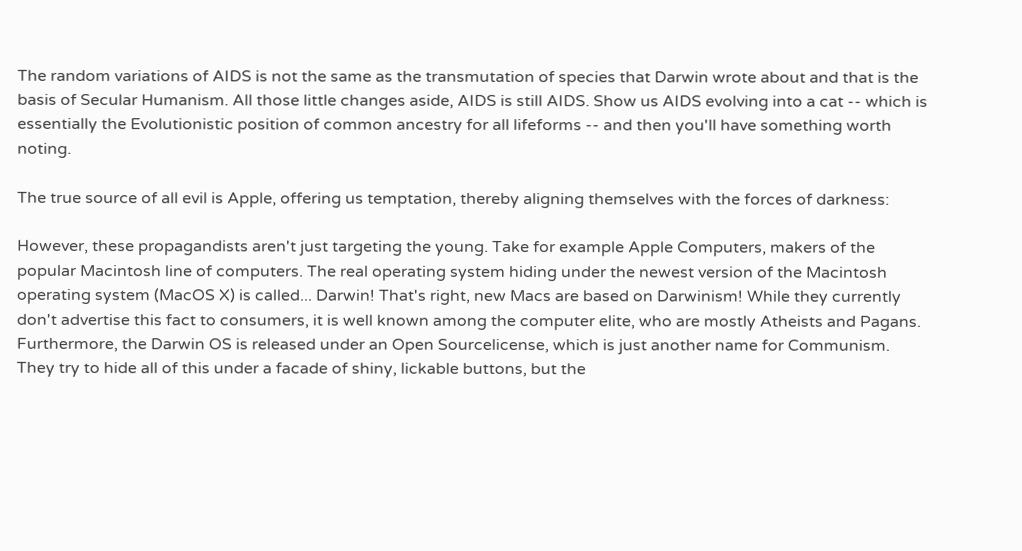The random variations of AIDS is not the same as the transmutation of species that Darwin wrote about and that is the basis of Secular Humanism. All those little changes aside, AIDS is still AIDS. Show us AIDS evolving into a cat -- which is essentially the Evolutionistic position of common ancestry for all lifeforms -- and then you'll have something worth noting.

The true source of all evil is Apple, offering us temptation, thereby aligning themselves with the forces of darkness:

However, these propagandists aren't just targeting the young. Take for example Apple Computers, makers of the popular Macintosh line of computers. The real operating system hiding under the newest version of the Macintosh operating system (MacOS X) is called... Darwin! That's right, new Macs are based on Darwinism! While they currently don't advertise this fact to consumers, it is well known among the computer elite, who are mostly Atheists and Pagans. Furthermore, the Darwin OS is released under an Open Sourcelicense, which is just another name for Communism. They try to hide all of this under a facade of shiny, lickable buttons, but the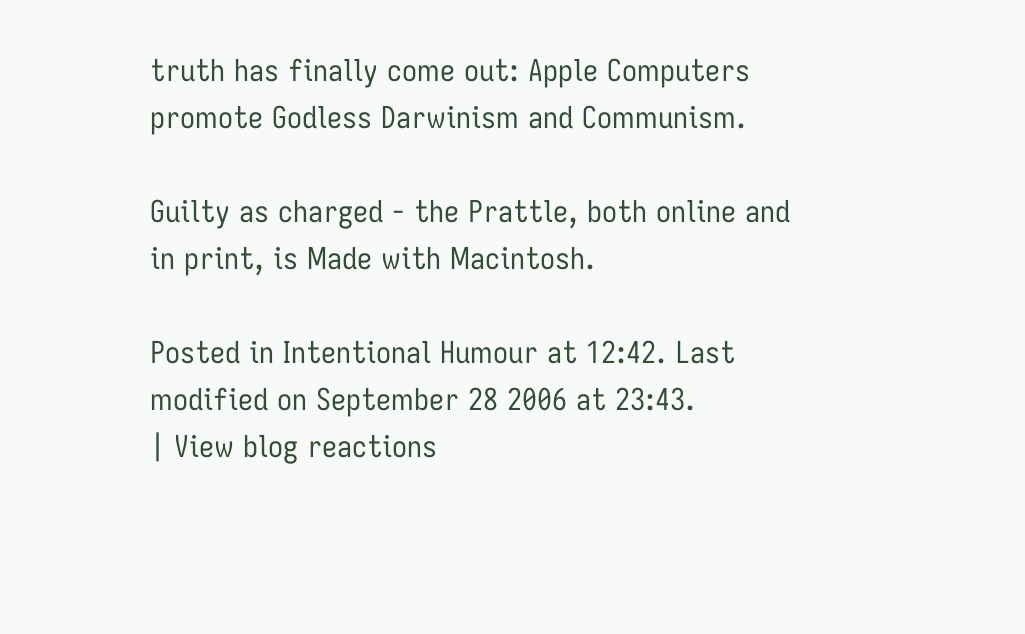truth has finally come out: Apple Computers promote Godless Darwinism and Communism.

Guilty as charged - the Prattle, both online and in print, is Made with Macintosh.

Posted in Intentional Humour at 12:42. Last modified on September 28 2006 at 23:43.
| View blog reactions